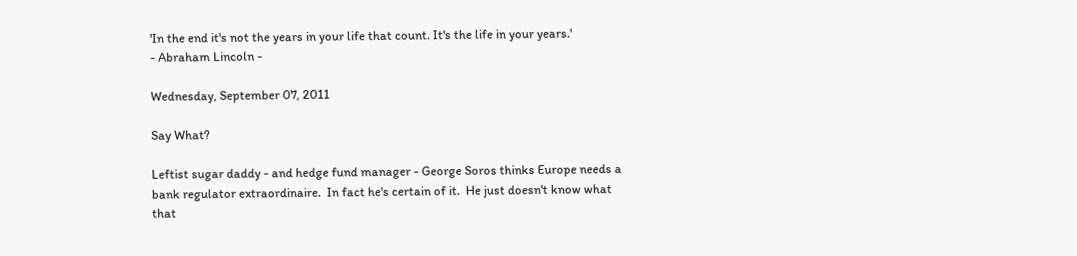'In the end it's not the years in your life that count. It's the life in your years.'
- Abraham Lincoln -

Wednesday, September 07, 2011

Say What?

Leftist sugar daddy - and hedge fund manager - George Soros thinks Europe needs a bank regulator extraordinaire.  In fact he's certain of it.  He just doesn't know what that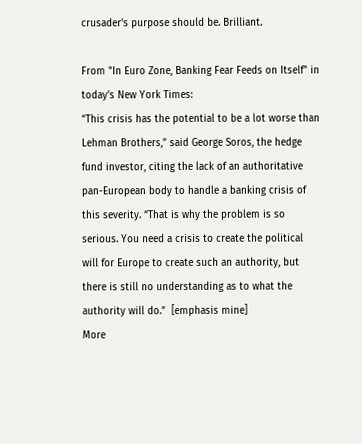crusader's purpose should be. Brilliant.

From "In Euro Zone, Banking Fear Feeds on Itself" in today's New York Times:
“This crisis has the potential to be a lot worse than Lehman Brothers,” said George Soros, the hedge fund investor, citing the lack of an authoritative pan-European body to handle a banking crisis of this severity. “That is why the problem is so serious. You need a crisis to create the political will for Europe to create such an authority, but there is still no understanding as to what the authority will do.”  [emphasis mine]
More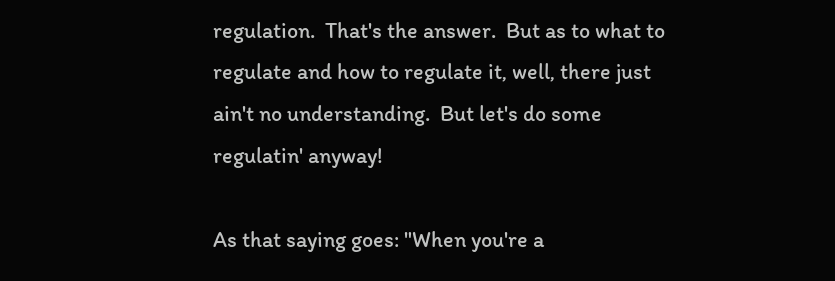regulation.  That's the answer.  But as to what to regulate and how to regulate it, well, there just ain't no understanding.  But let's do some regulatin' anyway!

As that saying goes: "When you're a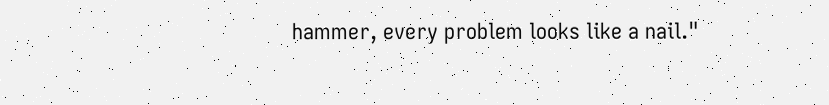hammer, every problem looks like a nail."